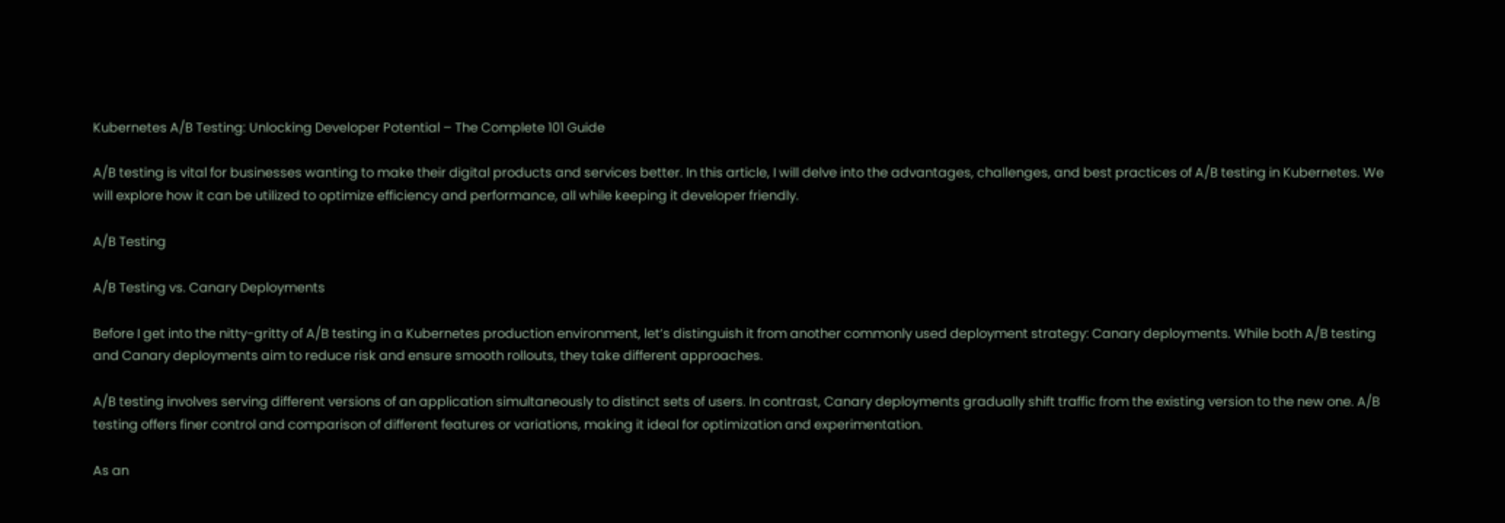Kubernetes A/B Testing: Unlocking Developer Potential – The Complete 101 Guide

A/B testing is vital for businesses wanting to make their digital products and services better. In this article, I will delve into the advantages, challenges, and best practices of A/B testing in Kubernetes. We will explore how it can be utilized to optimize efficiency and performance, all while keeping it developer friendly.

A/B Testing

A/B Testing vs. Canary Deployments

Before I get into the nitty-gritty of A/B testing in a Kubernetes production environment, let’s distinguish it from another commonly used deployment strategy: Canary deployments. While both A/B testing and Canary deployments aim to reduce risk and ensure smooth rollouts, they take different approaches.

A/B testing involves serving different versions of an application simultaneously to distinct sets of users. In contrast, Canary deployments gradually shift traffic from the existing version to the new one. A/B testing offers finer control and comparison of different features or variations, making it ideal for optimization and experimentation.

As an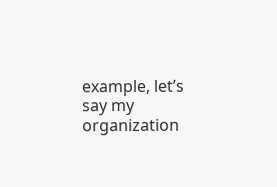example, let’s say my organization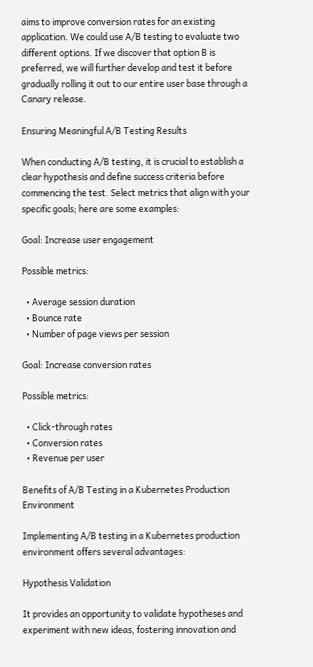aims to improve conversion rates for an existing application. We could use A/B testing to evaluate two different options. If we discover that option B is preferred, we will further develop and test it before gradually rolling it out to our entire user base through a Canary release.

Ensuring Meaningful A/B Testing Results

When conducting A/B testing, it is crucial to establish a clear hypothesis and define success criteria before commencing the test. Select metrics that align with your specific goals; here are some examples:

Goal: Increase user engagement

Possible metrics:

  • Average session duration
  • Bounce rate
  • Number of page views per session

Goal: Increase conversion rates

Possible metrics:

  • Click-through rates
  • Conversion rates
  • Revenue per user

Benefits of A/B Testing in a Kubernetes Production Environment

Implementing A/B testing in a Kubernetes production environment offers several advantages:

Hypothesis Validation

It provides an opportunity to validate hypotheses and experiment with new ideas, fostering innovation and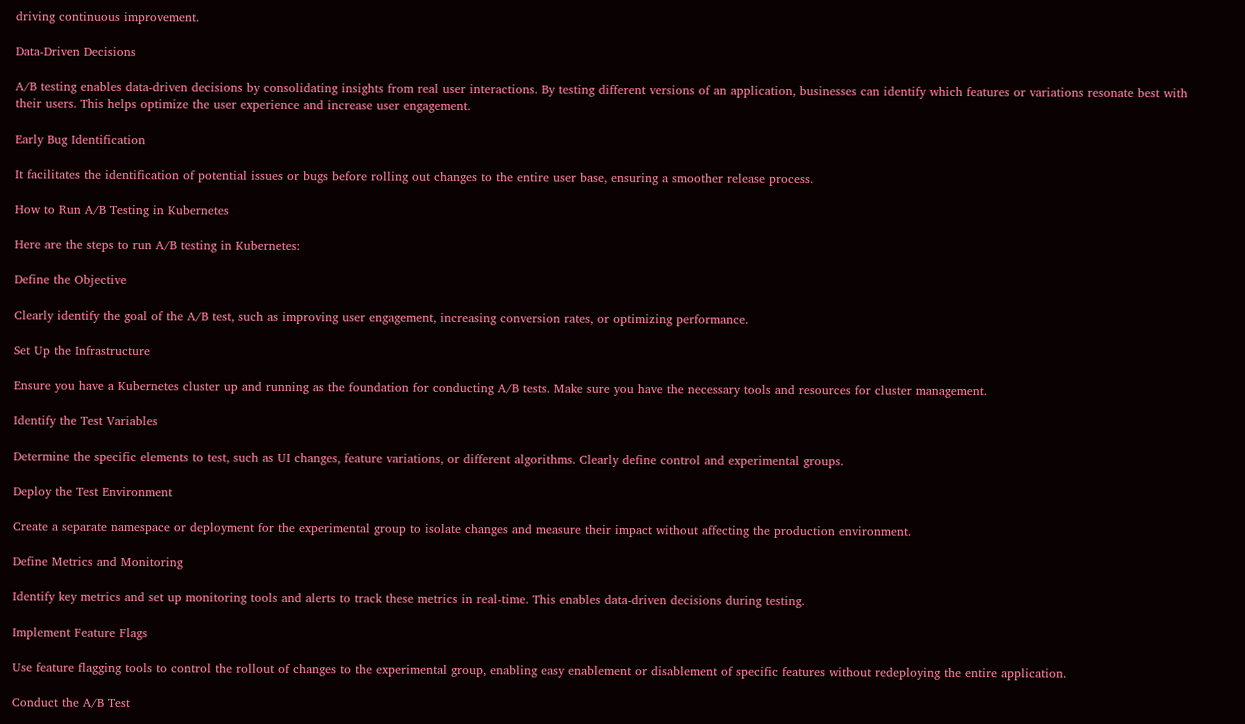driving continuous improvement.

Data-Driven Decisions

A/B testing enables data-driven decisions by consolidating insights from real user interactions. By testing different versions of an application, businesses can identify which features or variations resonate best with their users. This helps optimize the user experience and increase user engagement.

Early Bug Identification

It facilitates the identification of potential issues or bugs before rolling out changes to the entire user base, ensuring a smoother release process.

How to Run A/B Testing in Kubernetes

Here are the steps to run A/B testing in Kubernetes:

Define the Objective

Clearly identify the goal of the A/B test, such as improving user engagement, increasing conversion rates, or optimizing performance.

Set Up the Infrastructure

Ensure you have a Kubernetes cluster up and running as the foundation for conducting A/B tests. Make sure you have the necessary tools and resources for cluster management.

Identify the Test Variables

Determine the specific elements to test, such as UI changes, feature variations, or different algorithms. Clearly define control and experimental groups.

Deploy the Test Environment

Create a separate namespace or deployment for the experimental group to isolate changes and measure their impact without affecting the production environment.

Define Metrics and Monitoring

Identify key metrics and set up monitoring tools and alerts to track these metrics in real-time. This enables data-driven decisions during testing.

Implement Feature Flags

Use feature flagging tools to control the rollout of changes to the experimental group, enabling easy enablement or disablement of specific features without redeploying the entire application.

Conduct the A/B Test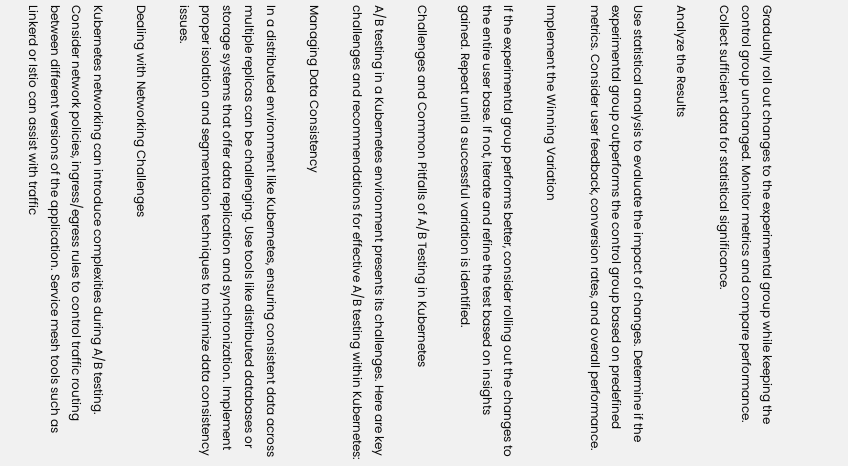Gradually roll out changes to the experimental group while keeping the control group unchanged. Monitor metrics and compare performance. Collect sufficient data for statistical significance.

Analyze the Results

Use statistical analysis to evaluate the impact of changes. Determine if the experimental group outperforms the control group based on predefined metrics. Consider user feedback, conversion rates, and overall performance.

Implement the Winning Variation

If the experimental group performs better, consider rolling out the changes to the entire user base. If not, iterate and refine the test based on insights gained. Repeat until a successful variation is identified.

Challenges and Common Pitfalls of A/B Testing in Kubernetes

A/B testing in a Kubernetes environment presents its challenges. Here are key challenges and recommendations for effective A/B testing within Kubernetes:

Managing Data Consistency

In a distributed environment like Kubernetes, ensuring consistent data across multiple replicas can be challenging. Use tools like distributed databases or storage systems that offer data replication and synchronization. Implement proper isolation and segmentation techniques to minimize data consistency issues.

Dealing with Networking Challenges

Kubernetes networking can introduce complexities during A/B testing. Consider network policies, ingress/egress rules to control traffic routing between different versions of the application. Service mesh tools such as Linkerd or Istio can assist with traffic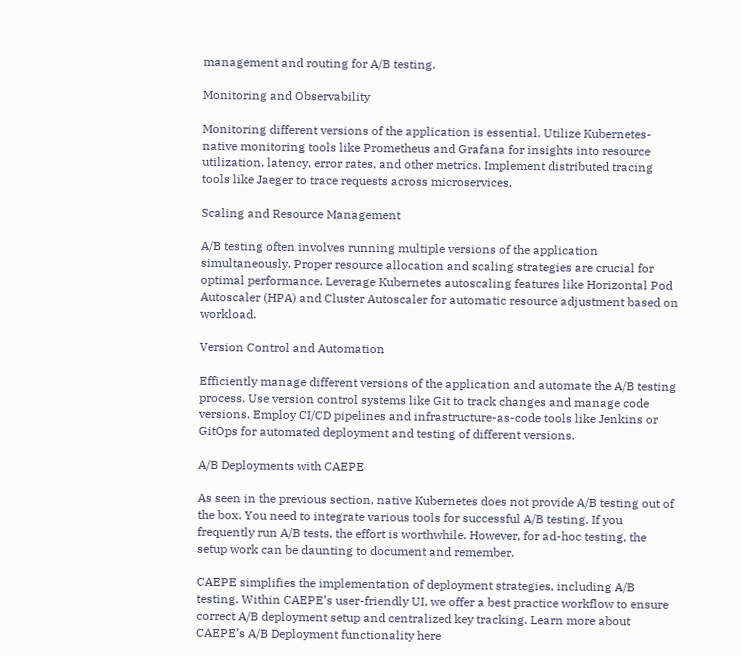management and routing for A/B testing.

Monitoring and Observability

Monitoring different versions of the application is essential. Utilize Kubernetes-native monitoring tools like Prometheus and Grafana for insights into resource utilization, latency, error rates, and other metrics. Implement distributed tracing tools like Jaeger to trace requests across microservices.

Scaling and Resource Management

A/B testing often involves running multiple versions of the application simultaneously. Proper resource allocation and scaling strategies are crucial for optimal performance. Leverage Kubernetes autoscaling features like Horizontal Pod Autoscaler (HPA) and Cluster Autoscaler for automatic resource adjustment based on workload.

Version Control and Automation

Efficiently manage different versions of the application and automate the A/B testing process. Use version control systems like Git to track changes and manage code versions. Employ CI/CD pipelines and infrastructure-as-code tools like Jenkins or GitOps for automated deployment and testing of different versions.

A/B Deployments with CAEPE

As seen in the previous section, native Kubernetes does not provide A/B testing out of the box. You need to integrate various tools for successful A/B testing. If you frequently run A/B tests, the effort is worthwhile. However, for ad-hoc testing, the setup work can be daunting to document and remember.

CAEPE simplifies the implementation of deployment strategies, including A/B testing. Within CAEPE’s user-friendly UI, we offer a best practice workflow to ensure correct A/B deployment setup and centralized key tracking. Learn more about CAEPE’s A/B Deployment functionality here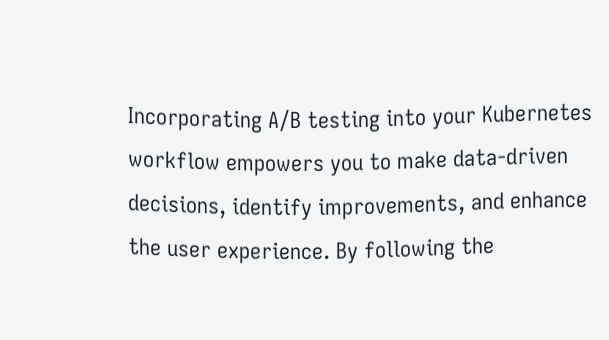Incorporating A/B testing into your Kubernetes workflow empowers you to make data-driven decisions, identify improvements, and enhance the user experience. By following the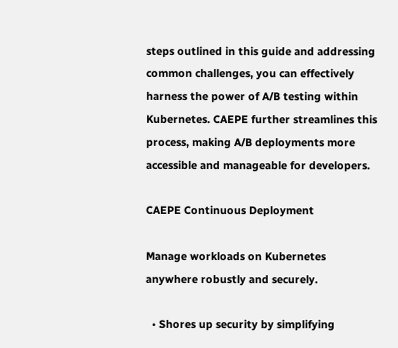steps outlined in this guide and addressing common challenges, you can effectively harness the power of A/B testing within Kubernetes. CAEPE further streamlines this process, making A/B deployments more accessible and manageable for developers.

CAEPE Continuous Deployment

Manage workloads on Kubernetes anywhere robustly and securely.

  • Shores up security by simplifying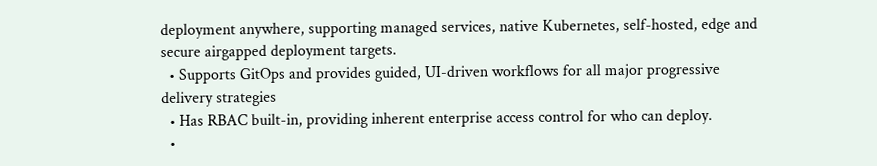deployment anywhere, supporting managed services, native Kubernetes, self-hosted, edge and secure airgapped deployment targets.
  • Supports GitOps and provides guided, UI-driven workflows for all major progressive delivery strategies
  • Has RBAC built-in, providing inherent enterprise access control for who can deploy.
  •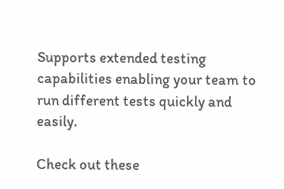Supports extended testing capabilities enabling your team to run different tests quickly and easily.

Check out these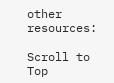other resources:

Scroll to Top